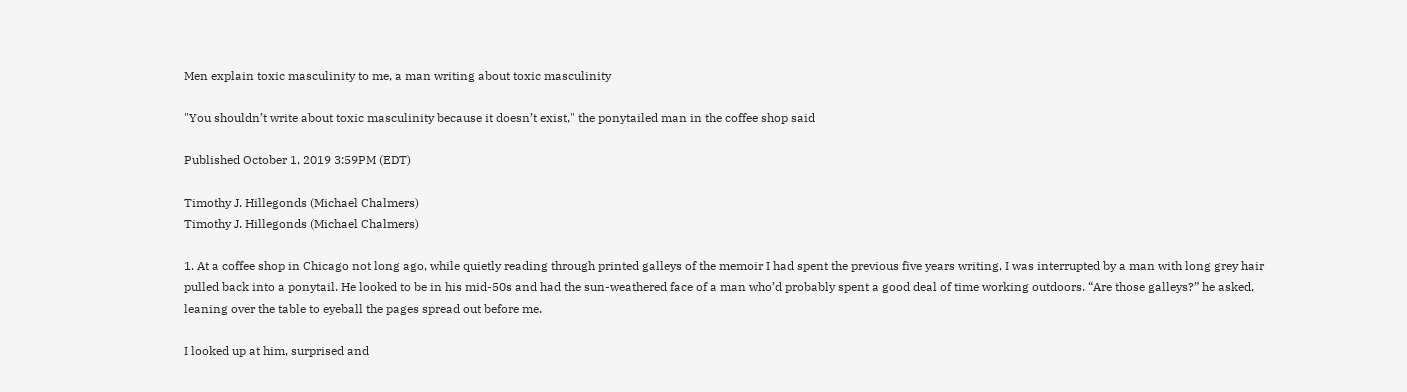Men explain toxic masculinity to me, a man writing about toxic masculinity

"You shouldn’t write about toxic masculinity because it doesn’t exist," the ponytailed man in the coffee shop said

Published October 1, 2019 3:59PM (EDT)

Timothy J. Hillegonds (Michael Chalmers)
Timothy J. Hillegonds (Michael Chalmers)

1. At a coffee shop in Chicago not long ago, while quietly reading through printed galleys of the memoir I had spent the previous five years writing, I was interrupted by a man with long grey hair pulled back into a ponytail. He looked to be in his mid-50s and had the sun-weathered face of a man who’d probably spent a good deal of time working outdoors. “Are those galleys?” he asked, leaning over the table to eyeball the pages spread out before me.

I looked up at him, surprised and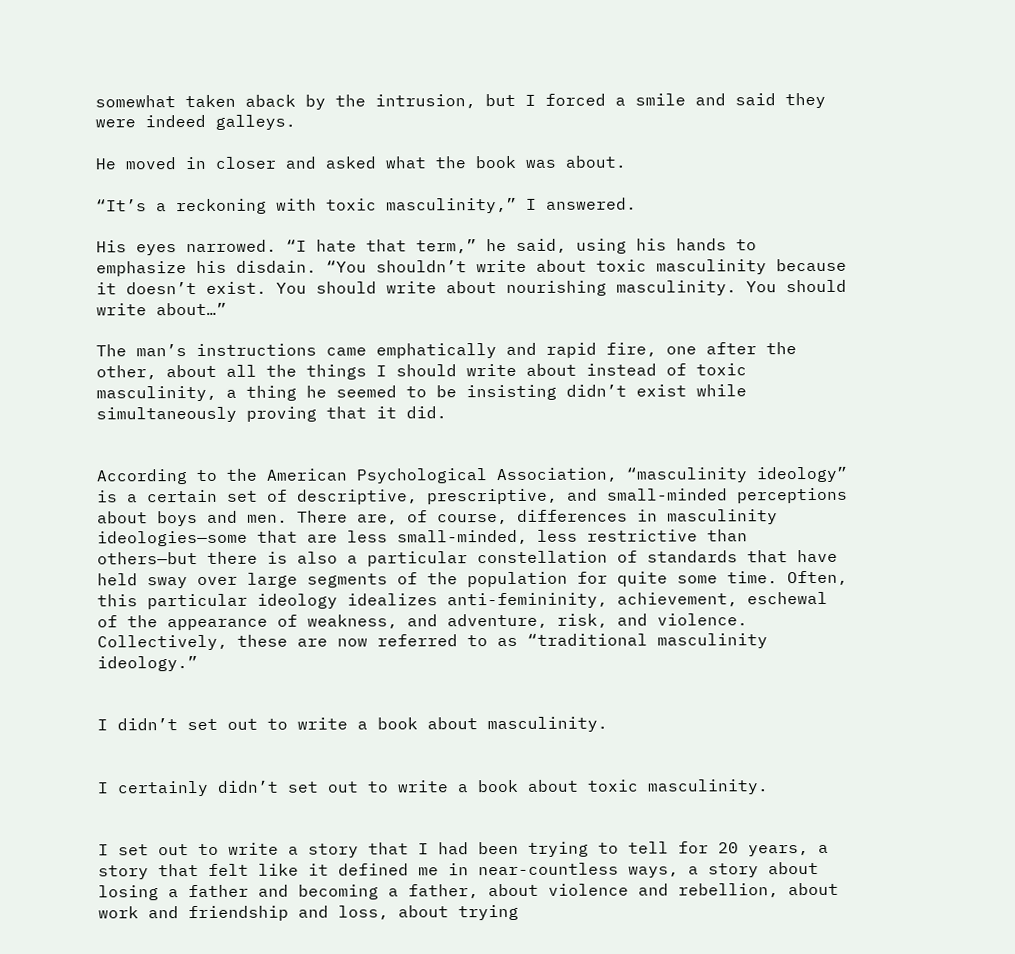somewhat taken aback by the intrusion, but I forced a smile and said they were indeed galleys.

He moved in closer and asked what the book was about.

“It’s a reckoning with toxic masculinity,” I answered.

His eyes narrowed. “I hate that term,” he said, using his hands to emphasize his disdain. “You shouldn’t write about toxic masculinity because it doesn’t exist. You should write about nourishing masculinity. You should write about…”

The man’s instructions came emphatically and rapid fire, one after the other, about all the things I should write about instead of toxic masculinity, a thing he seemed to be insisting didn’t exist while simultaneously proving that it did.


According to the American Psychological Association, “masculinity ideology” is a certain set of descriptive, prescriptive, and small-minded perceptions about boys and men. There are, of course, differences in masculinity ideologies—some that are less small-minded, less restrictive than others—but there is also a particular constellation of standards that have held sway over large segments of the population for quite some time. Often, this particular ideology idealizes anti-femininity, achievement, eschewal of the appearance of weakness, and adventure, risk, and violence. Collectively, these are now referred to as “traditional masculinity ideology.”


I didn’t set out to write a book about masculinity.


I certainly didn’t set out to write a book about toxic masculinity.


I set out to write a story that I had been trying to tell for 20 years, a story that felt like it defined me in near-countless ways, a story about losing a father and becoming a father, about violence and rebellion, about work and friendship and loss, about trying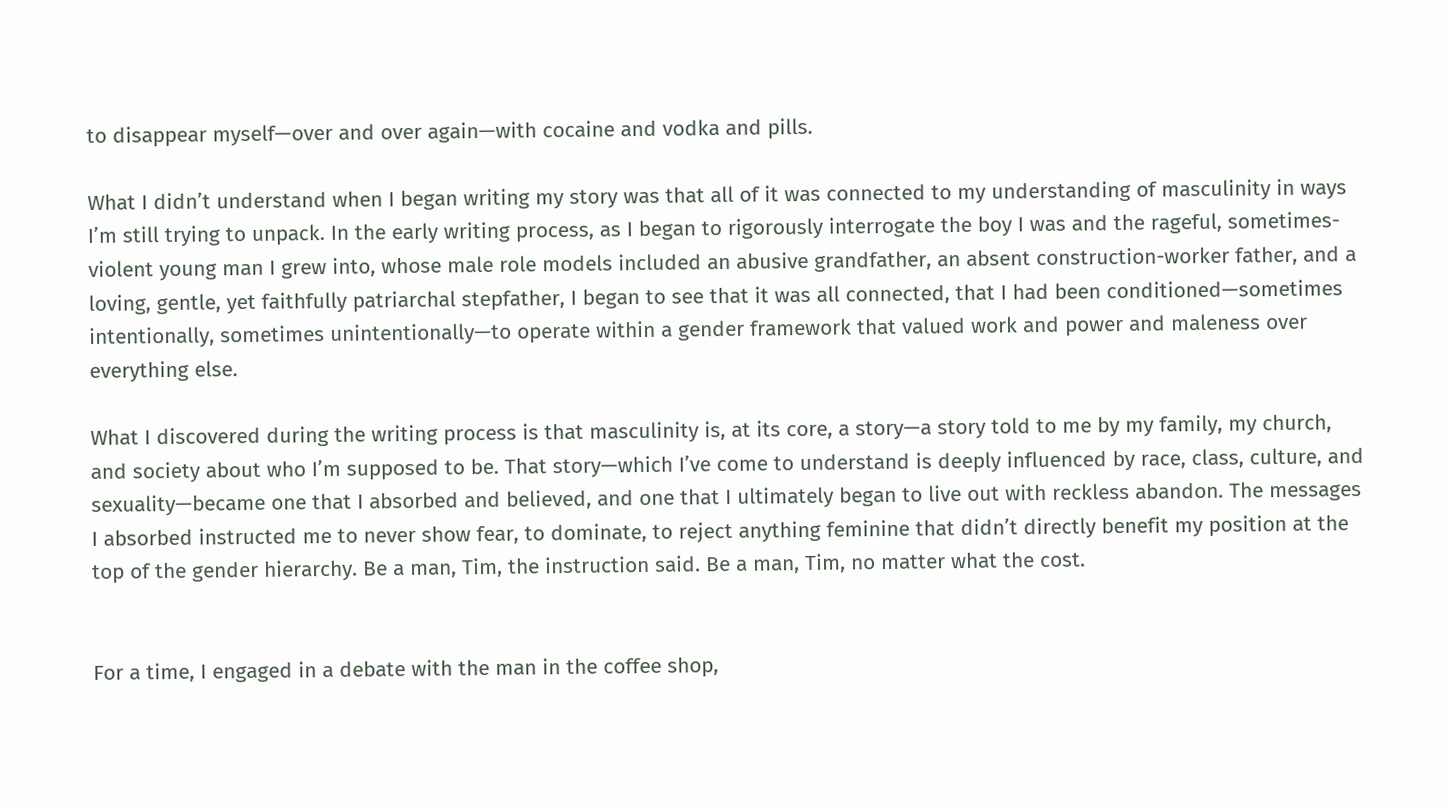to disappear myself—over and over again—with cocaine and vodka and pills.

What I didn’t understand when I began writing my story was that all of it was connected to my understanding of masculinity in ways I’m still trying to unpack. In the early writing process, as I began to rigorously interrogate the boy I was and the rageful, sometimes-violent young man I grew into, whose male role models included an abusive grandfather, an absent construction-worker father, and a loving, gentle, yet faithfully patriarchal stepfather, I began to see that it was all connected, that I had been conditioned—sometimes intentionally, sometimes unintentionally—to operate within a gender framework that valued work and power and maleness over everything else.

What I discovered during the writing process is that masculinity is, at its core, a story—a story told to me by my family, my church, and society about who I’m supposed to be. That story—which I’ve come to understand is deeply influenced by race, class, culture, and sexuality—became one that I absorbed and believed, and one that I ultimately began to live out with reckless abandon. The messages I absorbed instructed me to never show fear, to dominate, to reject anything feminine that didn’t directly benefit my position at the top of the gender hierarchy. Be a man, Tim, the instruction said. Be a man, Tim, no matter what the cost.


For a time, I engaged in a debate with the man in the coffee shop,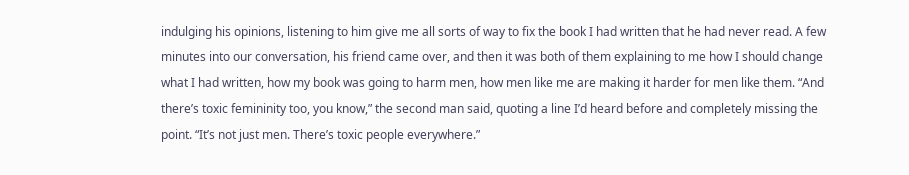indulging his opinions, listening to him give me all sorts of way to fix the book I had written that he had never read. A few minutes into our conversation, his friend came over, and then it was both of them explaining to me how I should change what I had written, how my book was going to harm men, how men like me are making it harder for men like them. “And there’s toxic femininity too, you know,” the second man said, quoting a line I’d heard before and completely missing the point. “It’s not just men. There’s toxic people everywhere.”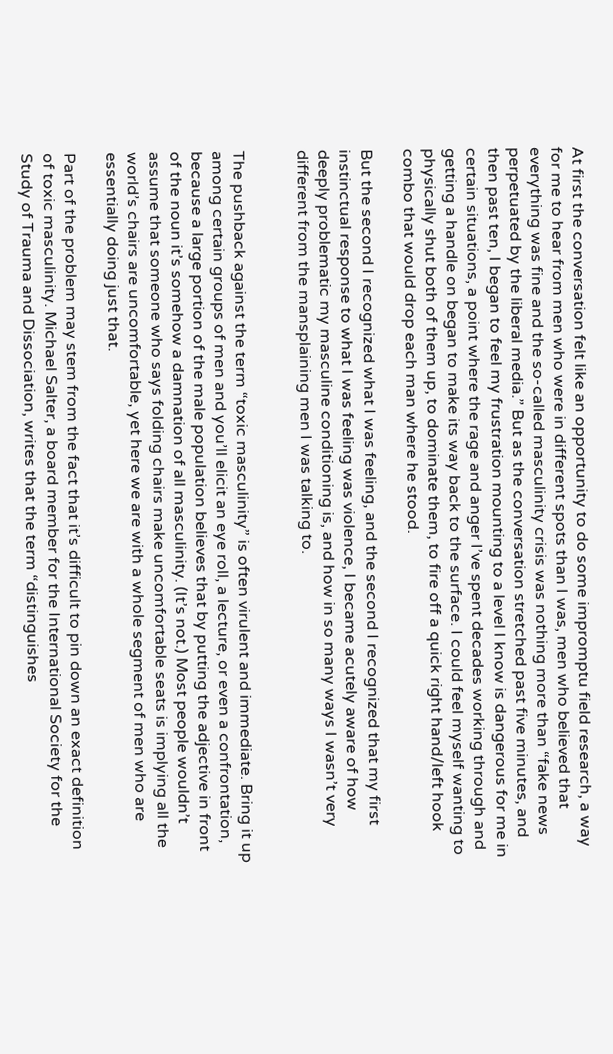At first the conversation felt like an opportunity to do some impromptu field research, a way for me to hear from men who were in different spots than I was, men who believed that everything was fine and the so-called masculinity crisis was nothing more than “fake news perpetuated by the liberal media.” But as the conversation stretched past five minutes, and then past ten, I began to feel my frustration mounting to a level I know is dangerous for me in certain situations, a point where the rage and anger I’ve spent decades working through and getting a handle on began to make its way back to the surface. I could feel myself wanting to physically shut both of them up, to dominate them, to fire off a quick right hand/left hook combo that would drop each man where he stood.

But the second I recognized what I was feeling, and the second I recognized that my first instinctual response to what I was feeling was violence, I became acutely aware of how deeply problematic my masculine conditioning is, and how in so many ways I wasn’t very different from the mansplaining men I was talking to.


The pushback against the term “toxic masculinity” is often virulent and immediate. Bring it up among certain groups of men and you’ll elicit an eye roll, a lecture, or even a confrontation, because a large portion of the male population believes that by putting the adjective in front of the noun it’s somehow a damnation of all masculinity. (It’s not.) Most people wouldn’t assume that someone who says folding chairs make uncomfortable seats is implying all the world’s chairs are uncomfortable, yet here we are with a whole segment of men who are essentially doing just that.

Part of the problem may stem from the fact that it’s difficult to pin down an exact definition of toxic masculinity. Michael Salter, a board member for the International Society for the Study of Trauma and Dissociation, writes that the term “distinguishes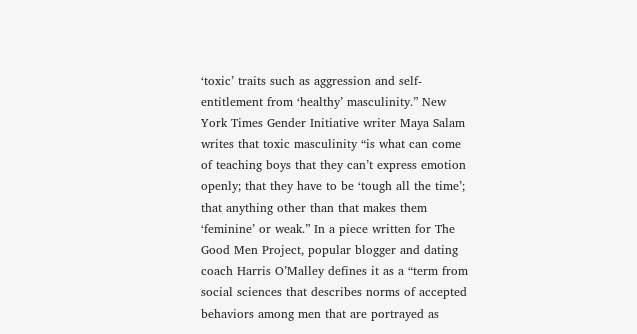‘toxic’ traits such as aggression and self-entitlement from ‘healthy’ masculinity.” New York Times Gender Initiative writer Maya Salam writes that toxic masculinity “is what can come of teaching boys that they can’t express emotion openly; that they have to be ‘tough all the time’; that anything other than that makes them ‘feminine’ or weak.” In a piece written for The Good Men Project, popular blogger and dating coach Harris O’Malley defines it as a “term from social sciences that describes norms of accepted behaviors among men that are portrayed as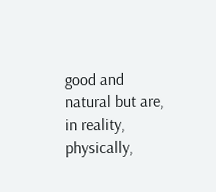good and natural but are, in reality, physically,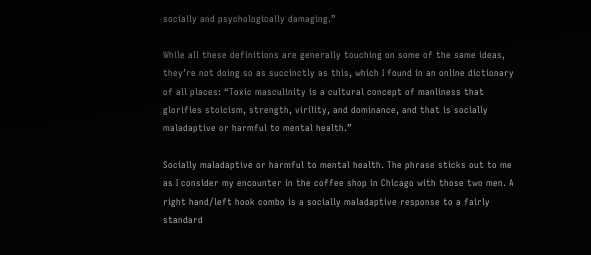socially and psychologically damaging.”

While all these definitions are generally touching on some of the same ideas, they’re not doing so as succinctly as this, which I found in an online dictionary of all places: “Toxic masculinity is a cultural concept of manliness that glorifies stoicism, strength, virility, and dominance, and that is socially maladaptive or harmful to mental health.”

Socially maladaptive or harmful to mental health. The phrase sticks out to me as I consider my encounter in the coffee shop in Chicago with those two men. A right hand/left hook combo is a socially maladaptive response to a fairly standard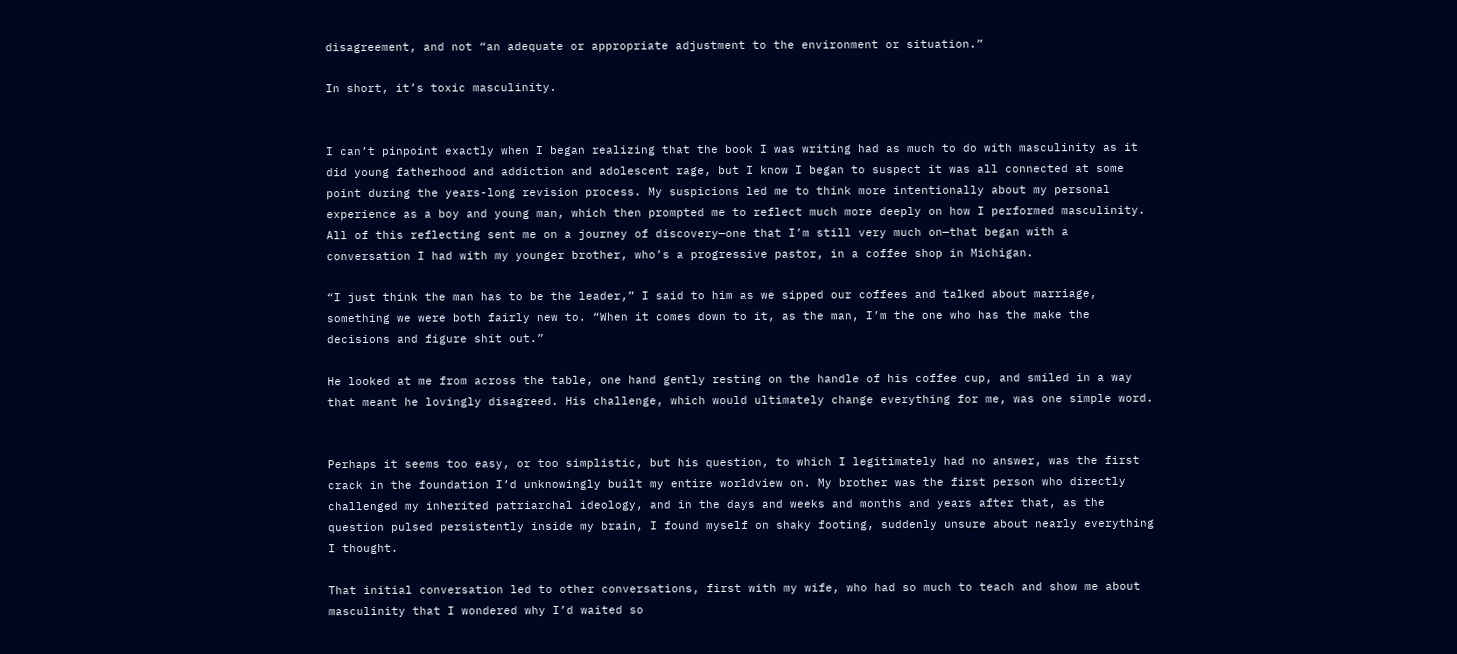disagreement, and not “an adequate or appropriate adjustment to the environment or situation.”

In short, it’s toxic masculinity.


I can’t pinpoint exactly when I began realizing that the book I was writing had as much to do with masculinity as it did young fatherhood and addiction and adolescent rage, but I know I began to suspect it was all connected at some point during the years-long revision process. My suspicions led me to think more intentionally about my personal experience as a boy and young man, which then prompted me to reflect much more deeply on how I performed masculinity. All of this reflecting sent me on a journey of discovery—one that I’m still very much on—that began with a conversation I had with my younger brother, who’s a progressive pastor, in a coffee shop in Michigan.

“I just think the man has to be the leader,” I said to him as we sipped our coffees and talked about marriage, something we were both fairly new to. “When it comes down to it, as the man, I’m the one who has the make the decisions and figure shit out.”

He looked at me from across the table, one hand gently resting on the handle of his coffee cup, and smiled in a way that meant he lovingly disagreed. His challenge, which would ultimately change everything for me, was one simple word.


Perhaps it seems too easy, or too simplistic, but his question, to which I legitimately had no answer, was the first crack in the foundation I’d unknowingly built my entire worldview on. My brother was the first person who directly challenged my inherited patriarchal ideology, and in the days and weeks and months and years after that, as the question pulsed persistently inside my brain, I found myself on shaky footing, suddenly unsure about nearly everything I thought.

That initial conversation led to other conversations, first with my wife, who had so much to teach and show me about masculinity that I wondered why I’d waited so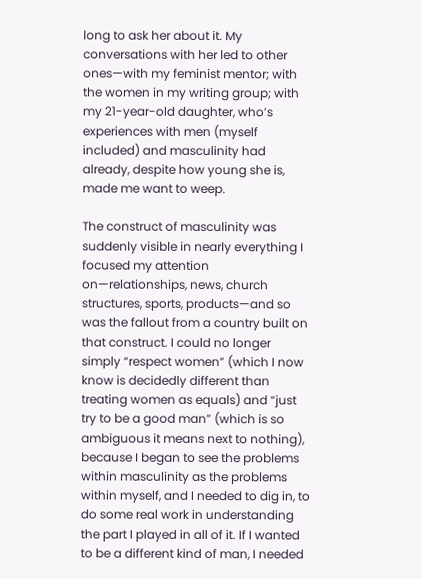long to ask her about it. My conversations with her led to other ones—with my feminist mentor; with the women in my writing group; with my 21-year-old daughter, who’s experiences with men (myself included) and masculinity had already, despite how young she is, made me want to weep.

The construct of masculinity was suddenly visible in nearly everything I focused my attention on—relationships, news, church structures, sports, products—and so was the fallout from a country built on that construct. I could no longer simply “respect women” (which I now know is decidedly different than treating women as equals) and “just try to be a good man” (which is so ambiguous it means next to nothing), because I began to see the problems within masculinity as the problems within myself, and I needed to dig in, to do some real work in understanding the part I played in all of it. If I wanted to be a different kind of man, I needed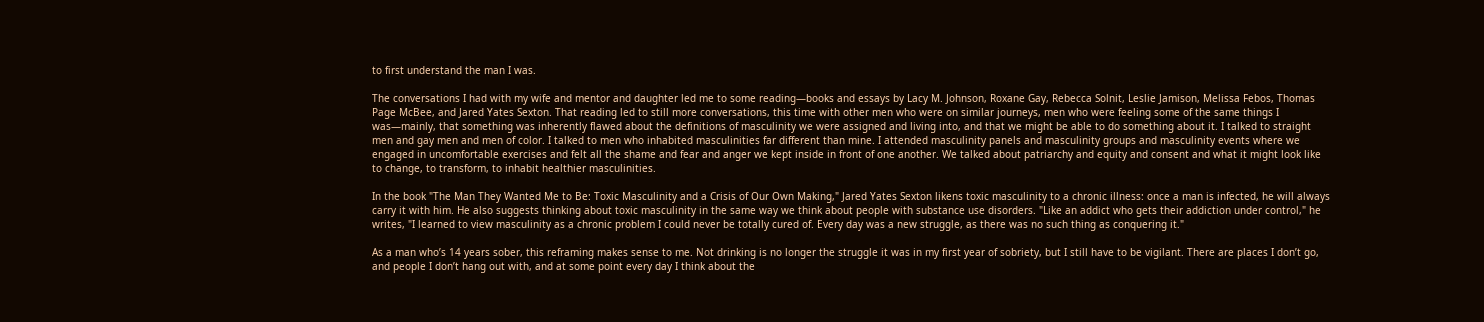to first understand the man I was.

The conversations I had with my wife and mentor and daughter led me to some reading—books and essays by Lacy M. Johnson, Roxane Gay, Rebecca Solnit, Leslie Jamison, Melissa Febos, Thomas Page McBee, and Jared Yates Sexton. That reading led to still more conversations, this time with other men who were on similar journeys, men who were feeling some of the same things I was—mainly, that something was inherently flawed about the definitions of masculinity we were assigned and living into, and that we might be able to do something about it. I talked to straight men and gay men and men of color. I talked to men who inhabited masculinities far different than mine. I attended masculinity panels and masculinity groups and masculinity events where we engaged in uncomfortable exercises and felt all the shame and fear and anger we kept inside in front of one another. We talked about patriarchy and equity and consent and what it might look like to change, to transform, to inhabit healthier masculinities.

In the book "The Man They Wanted Me to Be: Toxic Masculinity and a Crisis of Our Own Making," Jared Yates Sexton likens toxic masculinity to a chronic illness: once a man is infected, he will always carry it with him. He also suggests thinking about toxic masculinity in the same way we think about people with substance use disorders. "Like an addict who gets their addiction under control," he writes, "I learned to view masculinity as a chronic problem I could never be totally cured of. Every day was a new struggle, as there was no such thing as conquering it."

As a man who’s 14 years sober, this reframing makes sense to me. Not drinking is no longer the struggle it was in my first year of sobriety, but I still have to be vigilant. There are places I don’t go, and people I don’t hang out with, and at some point every day I think about the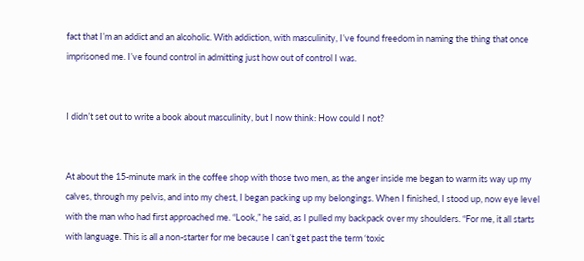fact that I’m an addict and an alcoholic. With addiction, with masculinity, I’ve found freedom in naming the thing that once imprisoned me. I’ve found control in admitting just how out of control I was.


I didn’t set out to write a book about masculinity, but I now think: How could I not?


At about the 15-minute mark in the coffee shop with those two men, as the anger inside me began to warm its way up my calves, through my pelvis, and into my chest, I began packing up my belongings. When I finished, I stood up, now eye level with the man who had first approached me. “Look,” he said, as I pulled my backpack over my shoulders. “For me, it all starts with language. This is all a non-starter for me because I can’t get past the term ‘toxic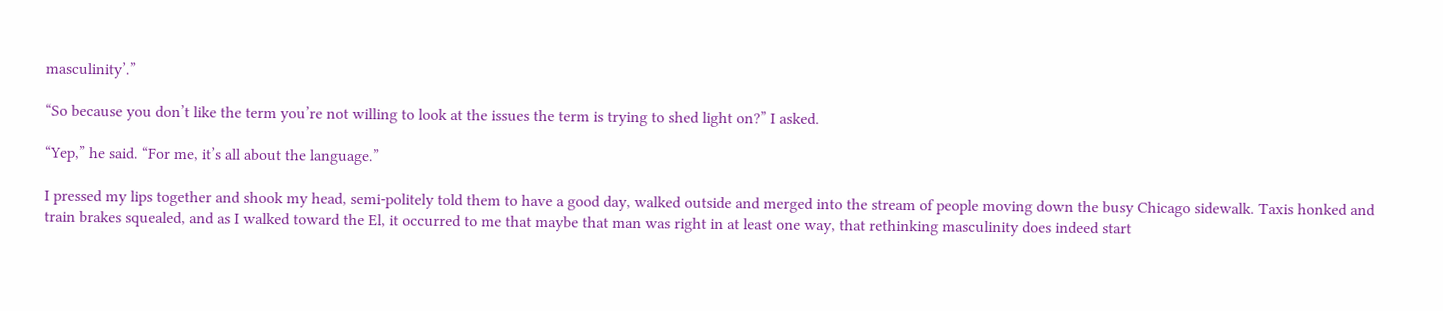masculinity’.”

“So because you don’t like the term you’re not willing to look at the issues the term is trying to shed light on?” I asked.

“Yep,” he said. “For me, it’s all about the language.”

I pressed my lips together and shook my head, semi-politely told them to have a good day, walked outside and merged into the stream of people moving down the busy Chicago sidewalk. Taxis honked and train brakes squealed, and as I walked toward the El, it occurred to me that maybe that man was right in at least one way, that rethinking masculinity does indeed start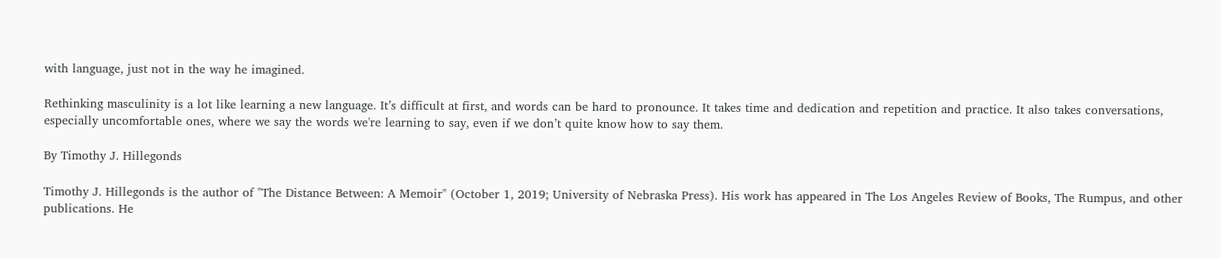with language, just not in the way he imagined.

Rethinking masculinity is a lot like learning a new language. It’s difficult at first, and words can be hard to pronounce. It takes time and dedication and repetition and practice. It also takes conversations, especially uncomfortable ones, where we say the words we're learning to say, even if we don’t quite know how to say them.

By Timothy J. Hillegonds

Timothy J. Hillegonds is the author of "The Distance Between: A Memoir" (October 1, 2019; University of Nebraska Press). His work has appeared in The Los Angeles Review of Books, The Rumpus, and other publications. He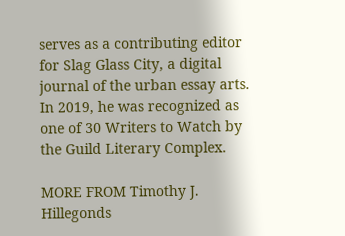serves as a contributing editor for Slag Glass City, a digital journal of the urban essay arts. In 2019, he was recognized as one of 30 Writers to Watch by the Guild Literary Complex.

MORE FROM Timothy J. Hillegonds